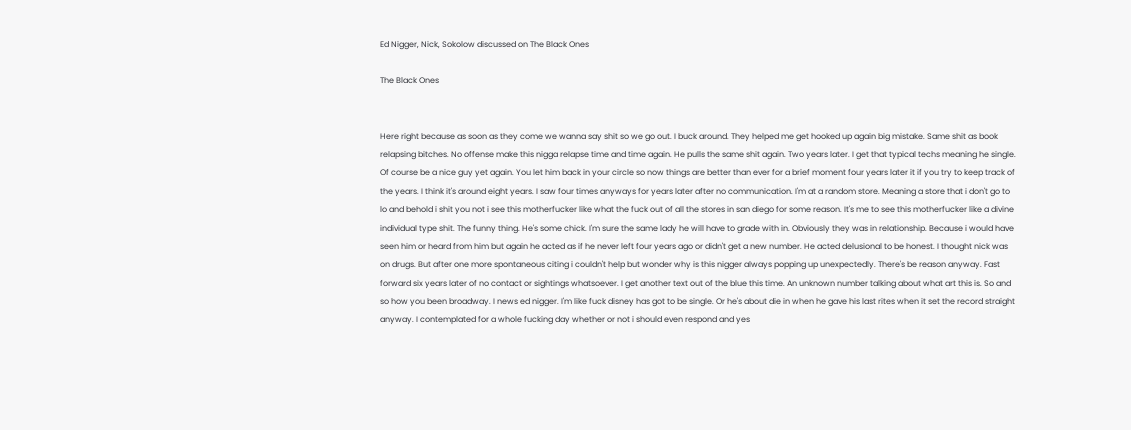Ed Nigger, Nick, Sokolow discussed on The Black Ones

The Black Ones


Here right because as soon as they come we wanna say shit so we go out. I buck around. They helped me get hooked up again big mistake. Same shit as book relapsing bitches. No offense make this nigga relapse time and time again. He pulls the same shit again. Two years later. I get that typical techs meaning he single. Of course be a nice guy yet again. You let him back in your circle so now things are better than ever for a brief moment four years later it if you try to keep track of the years. I think it's around eight years. I saw four times anyways for years later after no communication. I'm at a random store. Meaning a store that i don't go to lo and behold i shit you not i see this motherfucker like what the fuck out of all the stores in san diego for some reason. It's me to see this motherfucker like a divine individual type shit. The funny thing. He's some chick. I'm sure the same lady he will have to grade with in. Obviously they was in relationship. Because i would have seen him or heard from him but again he acted as if he never left four years ago or didn't get a new number. He acted delusional to be honest. I thought nick was on drugs. But after one more spontaneous citing i couldn't help but wonder why is this nigger always popping up unexpectedly. There's be reason anyway. Fast forward six years later of no contact or sightings whatsoever. I get another text out of the blue this time. An unknown number talking about what art this is. So and so how you been broadway. I news ed nigger. I'm like fuck disney has got to be single. Or he's about die in when he gave his last rites when it set the record straight anyway. I contemplated for a whole fucking day whether or not i should even respond and yes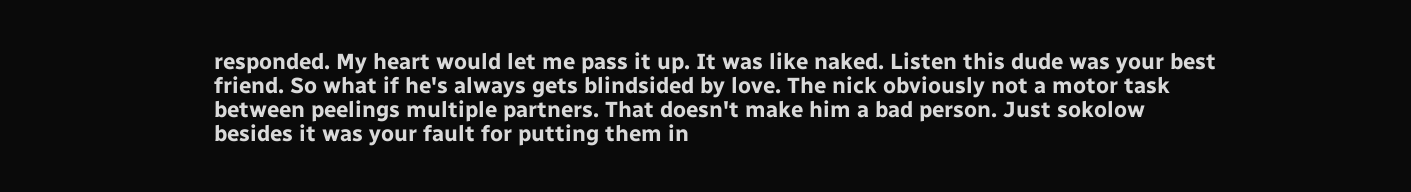responded. My heart would let me pass it up. It was like naked. Listen this dude was your best friend. So what if he's always gets blindsided by love. The nick obviously not a motor task between peelings multiple partners. That doesn't make him a bad person. Just sokolow besides it was your fault for putting them in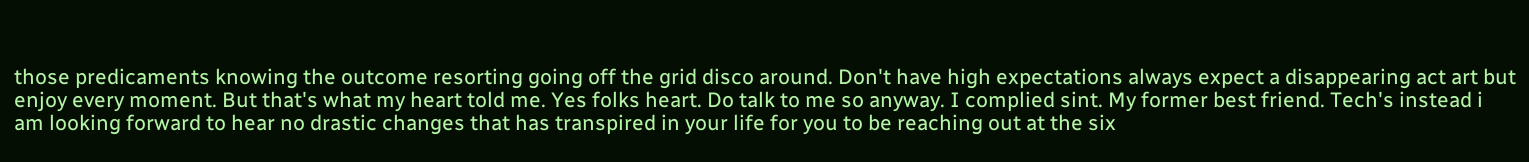those predicaments knowing the outcome resorting going off the grid disco around. Don't have high expectations always expect a disappearing act art but enjoy every moment. But that's what my heart told me. Yes folks heart. Do talk to me so anyway. I complied sint. My former best friend. Tech's instead i am looking forward to hear no drastic changes that has transpired in your life for you to be reaching out at the six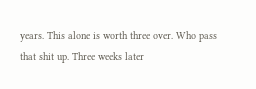years. This alone is worth three over. Who pass that shit up. Three weeks later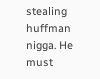stealing huffman nigga. He must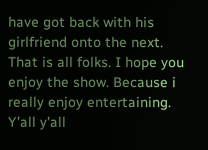have got back with his girlfriend onto the next. That is all folks. I hope you enjoy the show. Because i really enjoy entertaining. Y'all y'all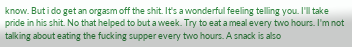know. But i do get an orgasm off the shit. It's a wonderful feeling telling you. I'll take pride in his shit. No that helped to but a week. Try to eat a meal every two hours. I'm not talking about eating the fucking supper every two hours. A snack is also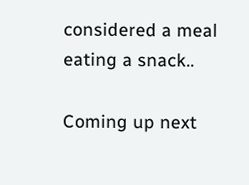considered a meal eating a snack..

Coming up next